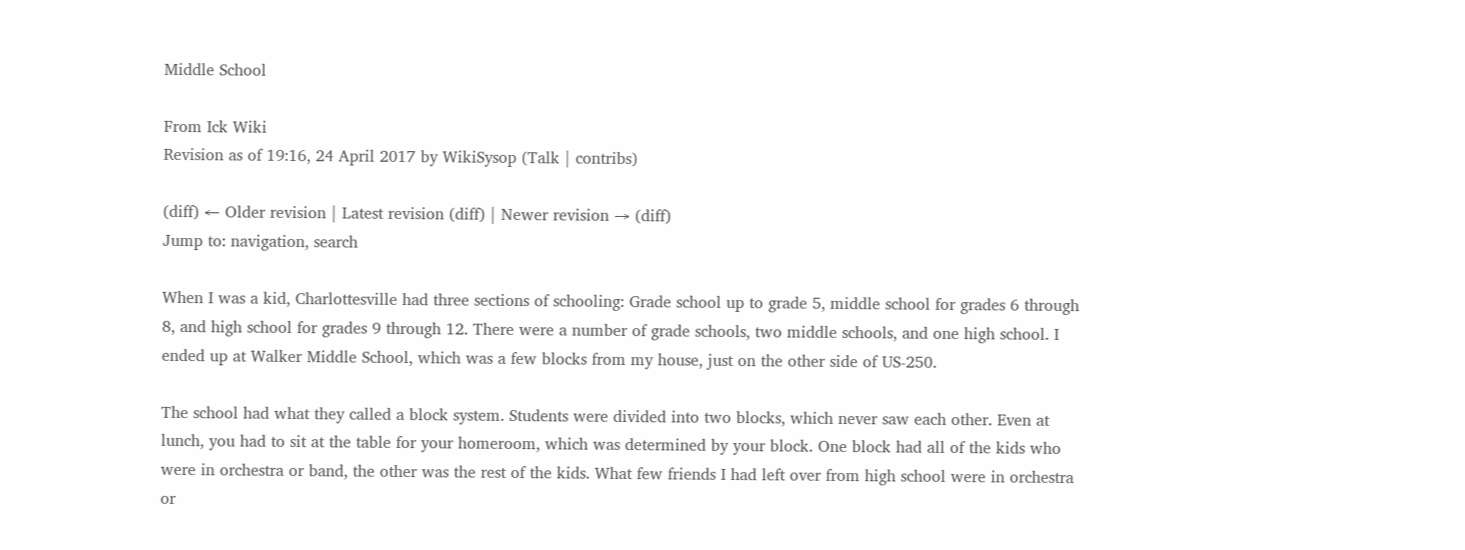Middle School

From Ick Wiki
Revision as of 19:16, 24 April 2017 by WikiSysop (Talk | contribs)

(diff) ← Older revision | Latest revision (diff) | Newer revision → (diff)
Jump to: navigation, search

When I was a kid, Charlottesville had three sections of schooling: Grade school up to grade 5, middle school for grades 6 through 8, and high school for grades 9 through 12. There were a number of grade schools, two middle schools, and one high school. I ended up at Walker Middle School, which was a few blocks from my house, just on the other side of US-250.

The school had what they called a block system. Students were divided into two blocks, which never saw each other. Even at lunch, you had to sit at the table for your homeroom, which was determined by your block. One block had all of the kids who were in orchestra or band, the other was the rest of the kids. What few friends I had left over from high school were in orchestra or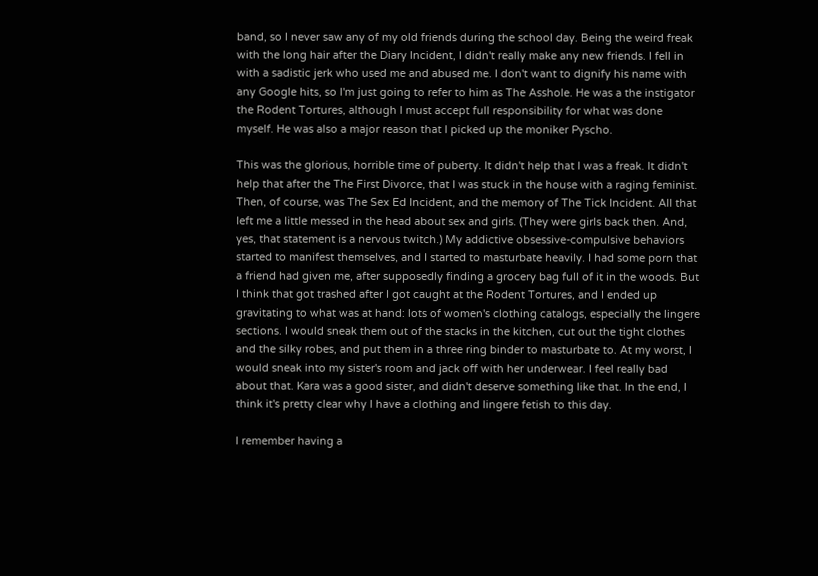band, so I never saw any of my old friends during the school day. Being the weird freak with the long hair after the Diary Incident, I didn't really make any new friends. I fell in with a sadistic jerk who used me and abused me. I don't want to dignify his name with any Google hits, so I'm just going to refer to him as The Asshole. He was a the instigator the Rodent Tortures, although I must accept full responsibility for what was done myself. He was also a major reason that I picked up the moniker Pyscho.

This was the glorious, horrible time of puberty. It didn't help that I was a freak. It didn't help that after the The First Divorce, that I was stuck in the house with a raging feminist. Then, of course, was The Sex Ed Incident, and the memory of The Tick Incident. All that left me a little messed in the head about sex and girls. (They were girls back then. And, yes, that statement is a nervous twitch.) My addictive obsessive-compulsive behaviors started to manifest themselves, and I started to masturbate heavily. I had some porn that a friend had given me, after supposedly finding a grocery bag full of it in the woods. But I think that got trashed after I got caught at the Rodent Tortures, and I ended up gravitating to what was at hand: lots of women's clothing catalogs, especially the lingere sections. I would sneak them out of the stacks in the kitchen, cut out the tight clothes and the silky robes, and put them in a three ring binder to masturbate to. At my worst, I would sneak into my sister's room and jack off with her underwear. I feel really bad about that. Kara was a good sister, and didn't deserve something like that. In the end, I think it's pretty clear why I have a clothing and lingere fetish to this day.

I remember having a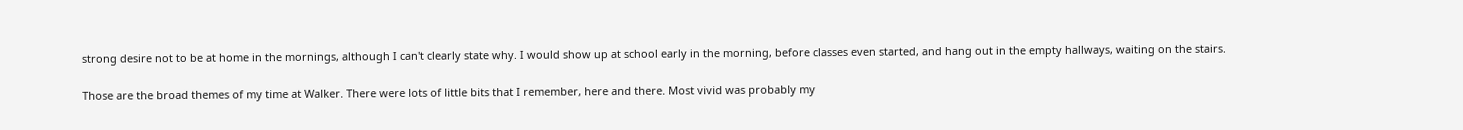strong desire not to be at home in the mornings, although I can't clearly state why. I would show up at school early in the morning, before classes even started, and hang out in the empty hallways, waiting on the stairs.

Those are the broad themes of my time at Walker. There were lots of little bits that I remember, here and there. Most vivid was probably my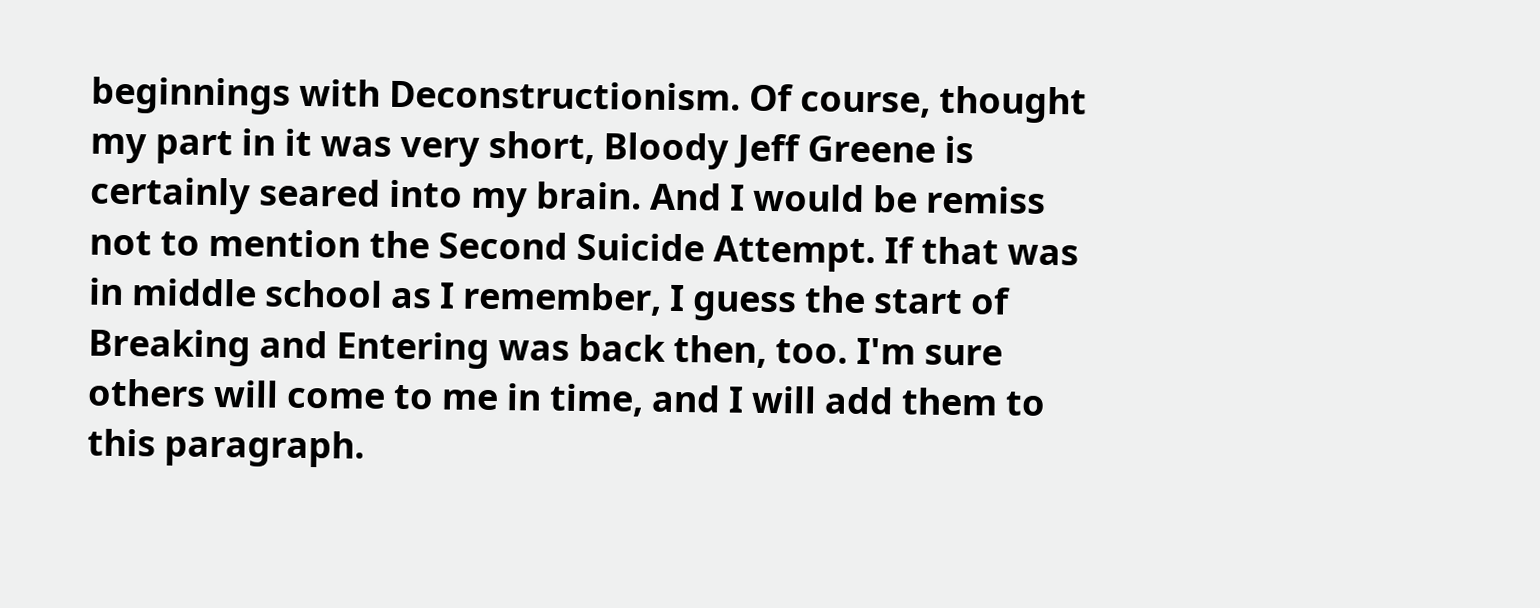beginnings with Deconstructionism. Of course, thought my part in it was very short, Bloody Jeff Greene is certainly seared into my brain. And I would be remiss not to mention the Second Suicide Attempt. If that was in middle school as I remember, I guess the start of Breaking and Entering was back then, too. I'm sure others will come to me in time, and I will add them to this paragraph.